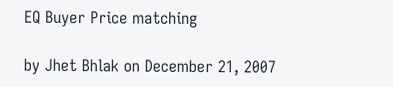EQ Buyer Price matching

by Jhet Bhlak on December 21, 2007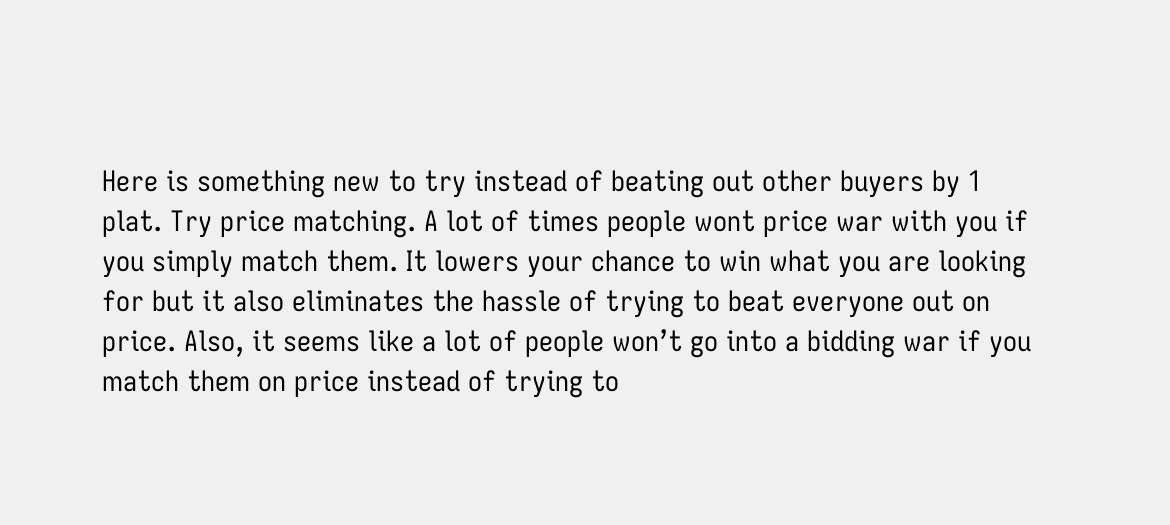Here is something new to try instead of beating out other buyers by 1 plat. Try price matching. A lot of times people wont price war with you if you simply match them. It lowers your chance to win what you are looking for but it also eliminates the hassle of trying to beat everyone out on price. Also, it seems like a lot of people won’t go into a bidding war if you match them on price instead of trying to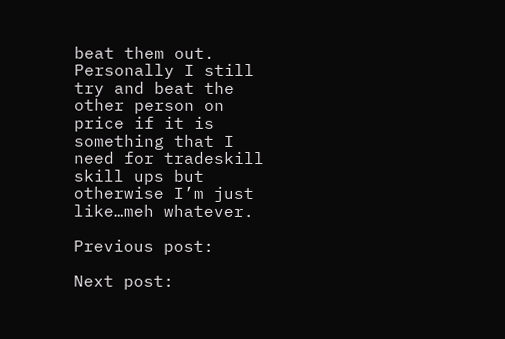beat them out. Personally I still try and beat the other person on price if it is something that I need for tradeskill skill ups but otherwise I’m just like…meh whatever.

Previous post:

Next post: